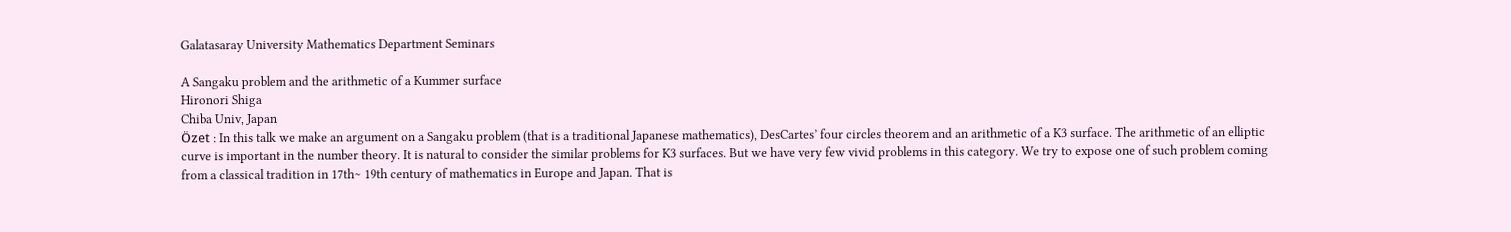Galatasaray University Mathematics Department Seminars

A Sangaku problem and the arithmetic of a Kummer surface
Hironori Shiga
Chiba Univ, Japan
Özet : In this talk we make an argument on a Sangaku problem (that is a traditional Japanese mathematics), DesCartes’ four circles theorem and an arithmetic of a K3 surface. The arithmetic of an elliptic curve is important in the number theory. It is natural to consider the similar problems for K3 surfaces. But we have very few vivid problems in this category. We try to expose one of such problem coming from a classical tradition in 17th∼ 19th century of mathematics in Europe and Japan. That is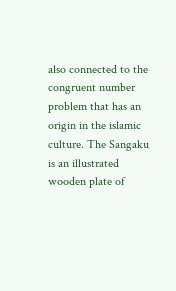also connected to the congruent number problem that has an origin in the islamic culture. The Sangaku is an illustrated wooden plate of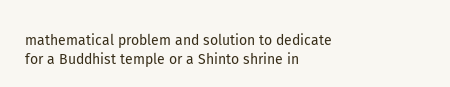mathematical problem and solution to dedicate for a Buddhist temple or a Shinto shrine in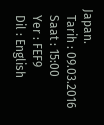Japan.
  Tarih : 09.03.2016
  Saat : 15:00
  Yer : FEF9
  Dil : English